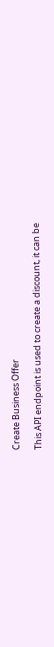Create Business Offer

This API endpoint is used to create a discount, it can be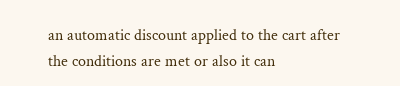an automatic discount applied to the cart after the conditions are met or also it can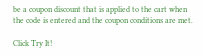be a coupon discount that is applied to the cart when the code is entered and the coupon conditions are met.

Click Try It!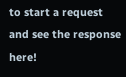to start a request and see the response here!